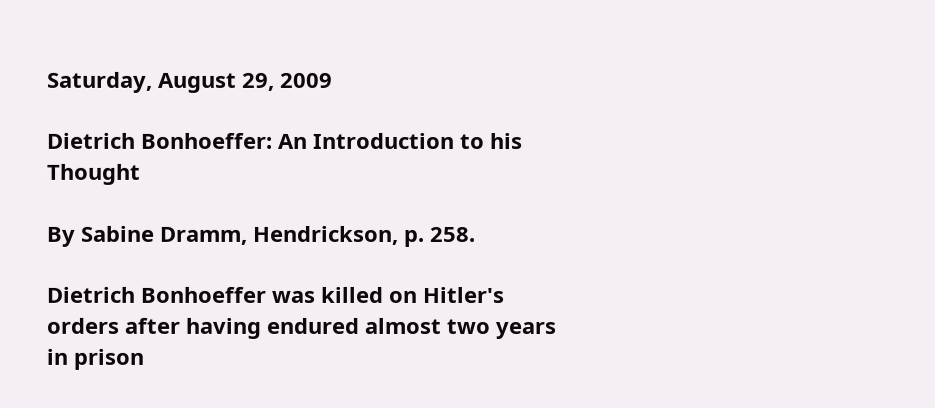Saturday, August 29, 2009

Dietrich Bonhoeffer: An Introduction to his Thought

By Sabine Dramm, Hendrickson, p. 258.

Dietrich Bonhoeffer was killed on Hitler's orders after having endured almost two years in prison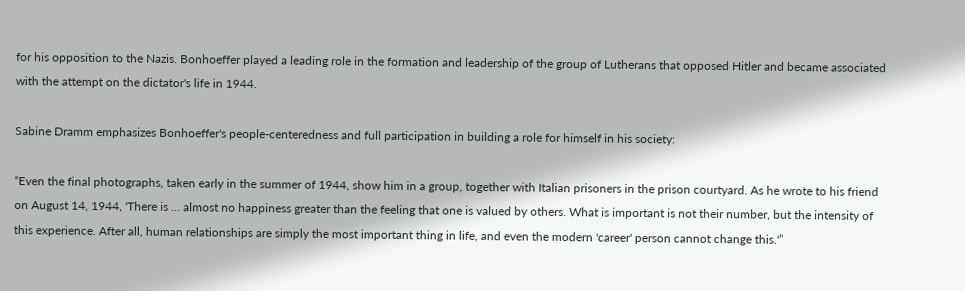for his opposition to the Nazis. Bonhoeffer played a leading role in the formation and leadership of the group of Lutherans that opposed Hitler and became associated with the attempt on the dictator's life in 1944.

Sabine Dramm emphasizes Bonhoeffer's people-centeredness and full participation in building a role for himself in his society:

“Even the final photographs, taken early in the summer of 1944, show him in a group, together with Italian prisoners in the prison courtyard. As he wrote to his friend on August 14, 1944, 'There is ... almost no happiness greater than the feeling that one is valued by others. What is important is not their number, but the intensity of this experience. After all, human relationships are simply the most important thing in life, and even the modern 'career' person cannot change this.'”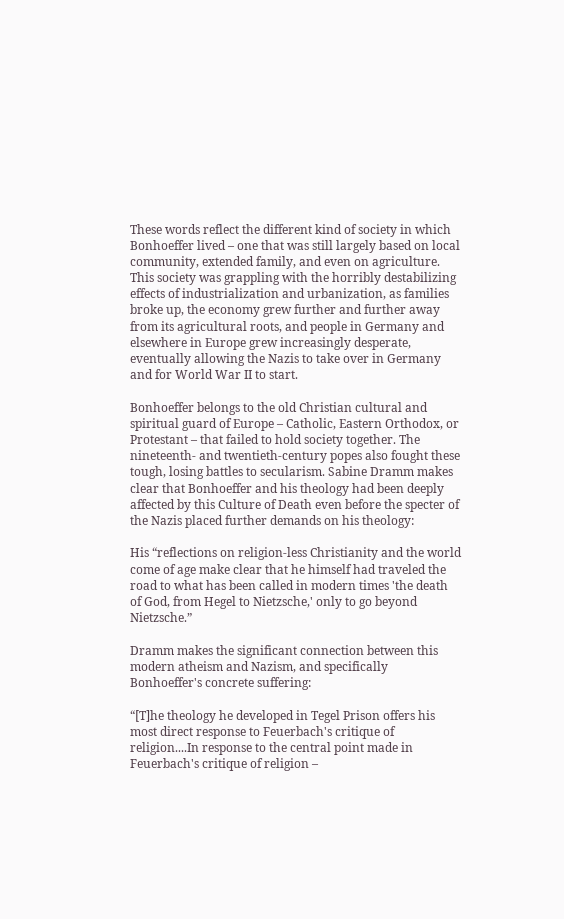These words reflect the different kind of society in which Bonhoeffer lived – one that was still largely based on local community, extended family, and even on agriculture. This society was grappling with the horribly destabilizing effects of industrialization and urbanization, as families broke up, the economy grew further and further away from its agricultural roots, and people in Germany and elsewhere in Europe grew increasingly desperate, eventually allowing the Nazis to take over in Germany and for World War II to start.

Bonhoeffer belongs to the old Christian cultural and spiritual guard of Europe – Catholic, Eastern Orthodox, or Protestant – that failed to hold society together. The nineteenth- and twentieth-century popes also fought these tough, losing battles to secularism. Sabine Dramm makes clear that Bonhoeffer and his theology had been deeply affected by this Culture of Death even before the specter of the Nazis placed further demands on his theology:

His “reflections on religion-less Christianity and the world come of age make clear that he himself had traveled the road to what has been called in modern times 'the death of God, from Hegel to Nietzsche,' only to go beyond Nietzsche.”

Dramm makes the significant connection between this modern atheism and Nazism, and specifically Bonhoeffer's concrete suffering:

“[T]he theology he developed in Tegel Prison offers his most direct response to Feuerbach's critique of religion....In response to the central point made in Feuerbach's critique of religion –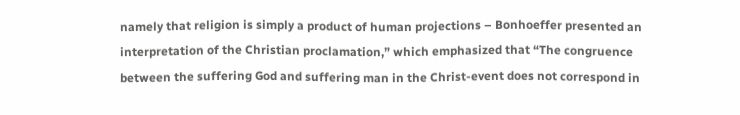namely that religion is simply a product of human projections – Bonhoeffer presented an interpretation of the Christian proclamation,” which emphasized that “The congruence between the suffering God and suffering man in the Christ-event does not correspond in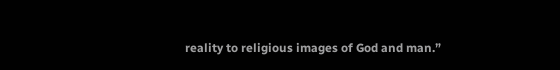reality to religious images of God and man.”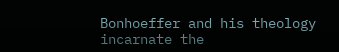Bonhoeffer and his theology incarnate the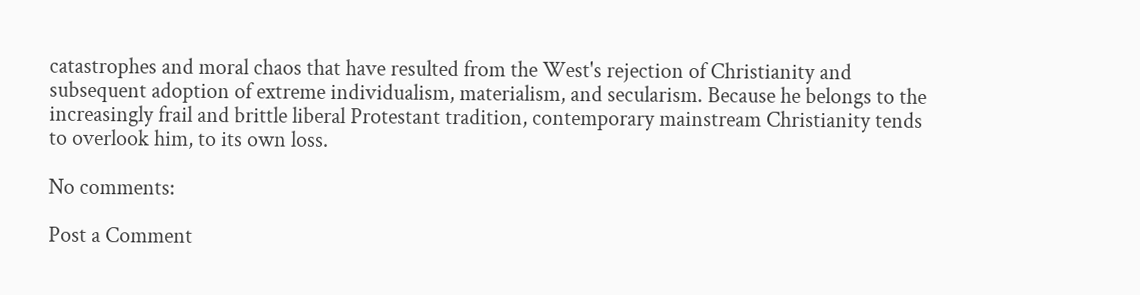catastrophes and moral chaos that have resulted from the West's rejection of Christianity and subsequent adoption of extreme individualism, materialism, and secularism. Because he belongs to the increasingly frail and brittle liberal Protestant tradition, contemporary mainstream Christianity tends to overlook him, to its own loss.

No comments:

Post a Comment